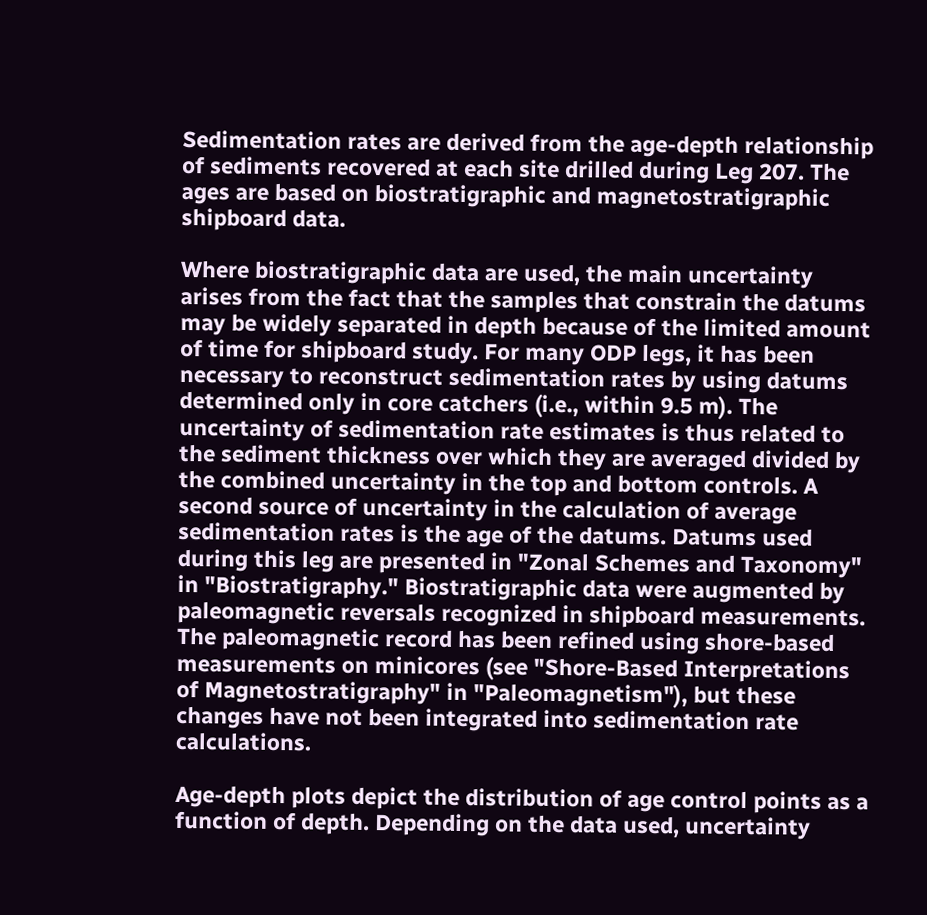Sedimentation rates are derived from the age-depth relationship of sediments recovered at each site drilled during Leg 207. The ages are based on biostratigraphic and magnetostratigraphic shipboard data.

Where biostratigraphic data are used, the main uncertainty arises from the fact that the samples that constrain the datums may be widely separated in depth because of the limited amount of time for shipboard study. For many ODP legs, it has been necessary to reconstruct sedimentation rates by using datums determined only in core catchers (i.e., within 9.5 m). The uncertainty of sedimentation rate estimates is thus related to the sediment thickness over which they are averaged divided by the combined uncertainty in the top and bottom controls. A second source of uncertainty in the calculation of average sedimentation rates is the age of the datums. Datums used during this leg are presented in "Zonal Schemes and Taxonomy" in "Biostratigraphy." Biostratigraphic data were augmented by paleomagnetic reversals recognized in shipboard measurements. The paleomagnetic record has been refined using shore-based measurements on minicores (see "Shore-Based Interpretations of Magnetostratigraphy" in "Paleomagnetism"), but these changes have not been integrated into sedimentation rate calculations.

Age-depth plots depict the distribution of age control points as a function of depth. Depending on the data used, uncertainty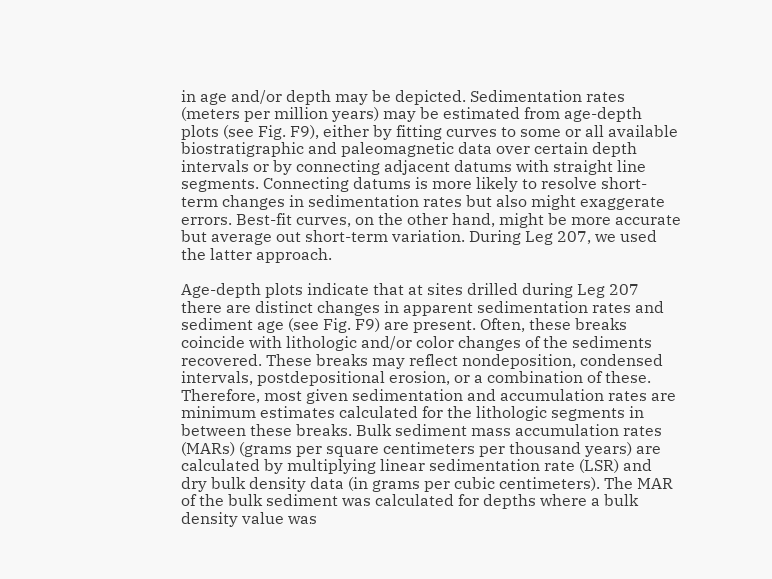in age and/or depth may be depicted. Sedimentation rates (meters per million years) may be estimated from age-depth plots (see Fig. F9), either by fitting curves to some or all available biostratigraphic and paleomagnetic data over certain depth intervals or by connecting adjacent datums with straight line segments. Connecting datums is more likely to resolve short-term changes in sedimentation rates but also might exaggerate errors. Best-fit curves, on the other hand, might be more accurate but average out short-term variation. During Leg 207, we used the latter approach.

Age-depth plots indicate that at sites drilled during Leg 207 there are distinct changes in apparent sedimentation rates and sediment age (see Fig. F9) are present. Often, these breaks coincide with lithologic and/or color changes of the sediments recovered. These breaks may reflect nondeposition, condensed intervals, postdepositional erosion, or a combination of these. Therefore, most given sedimentation and accumulation rates are minimum estimates calculated for the lithologic segments in between these breaks. Bulk sediment mass accumulation rates (MARs) (grams per square centimeters per thousand years) are calculated by multiplying linear sedimentation rate (LSR) and dry bulk density data (in grams per cubic centimeters). The MAR of the bulk sediment was calculated for depths where a bulk density value was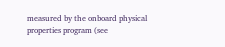measured by the onboard physical properties program (see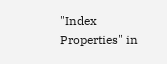"Index Properties" in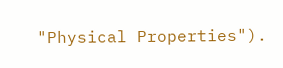"Physical Properties").